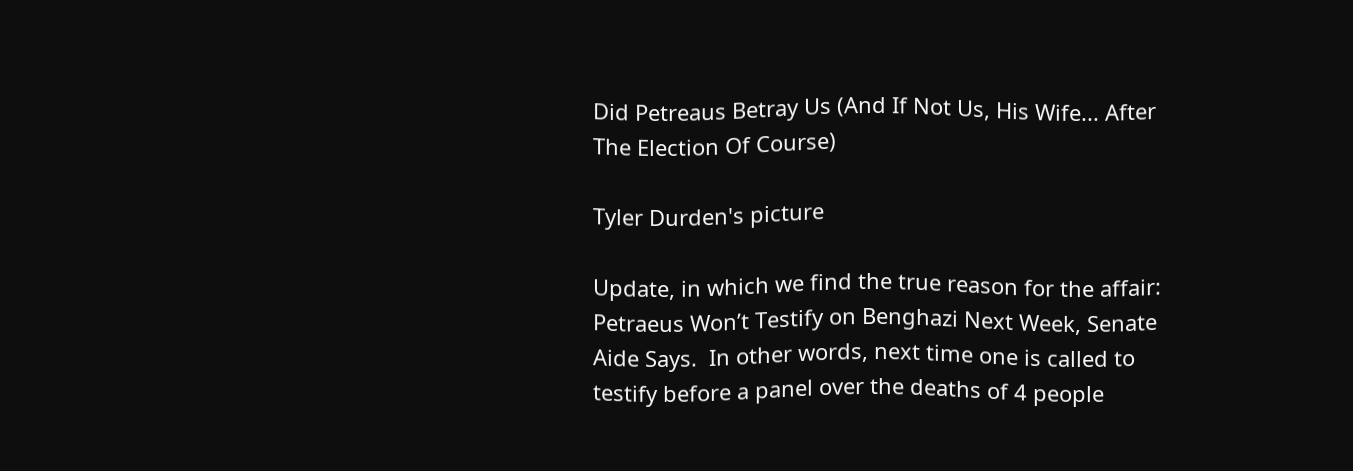Did Petreaus Betray Us (And If Not Us, His Wife... After The Election Of Course)

Tyler Durden's picture

Update, in which we find the true reason for the affair: Petraeus Won’t Testify on Benghazi Next Week, Senate Aide Says.  In other words, next time one is called to testify before a panel over the deaths of 4 people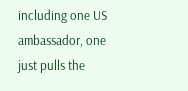including one US ambassador, one just pulls the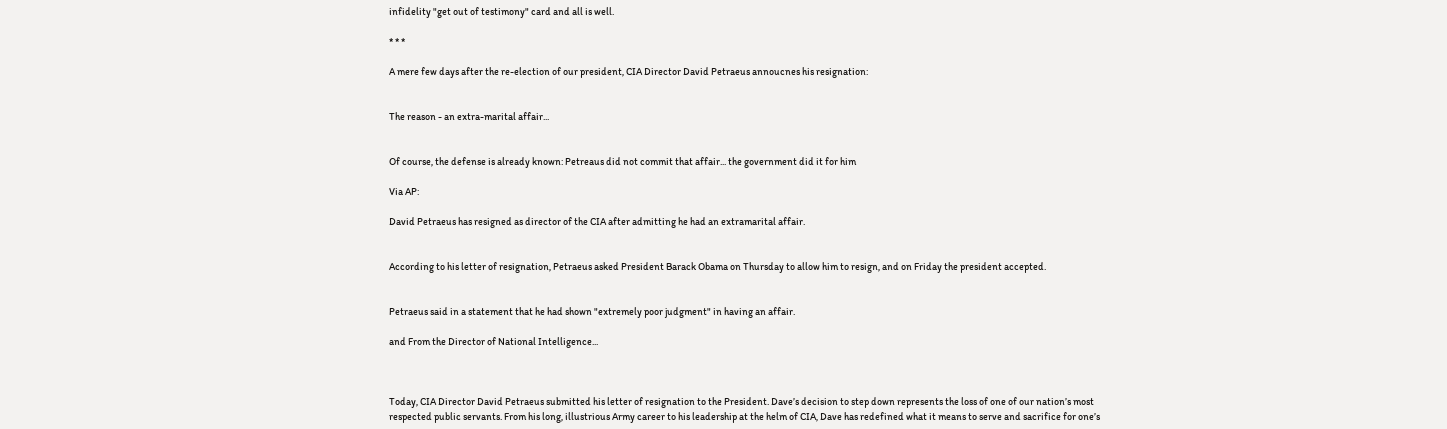infidelity "get out of testimony" card and all is well.

* * *

A mere few days after the re-election of our president, CIA Director David Petraeus annoucnes his resignation:


The reason - an extra-marital affair...


Of course, the defense is already known: Petreaus did not commit that affair... the government did it for him

Via AP:

David Petraeus has resigned as director of the CIA after admitting he had an extramarital affair.


According to his letter of resignation, Petraeus asked President Barack Obama on Thursday to allow him to resign, and on Friday the president accepted.


Petraeus said in a statement that he had shown "extremely poor judgment" in having an affair.

and From the Director of National Intelligence...



Today, CIA Director David Petraeus submitted his letter of resignation to the President. Dave’s decision to step down represents the loss of one of our nation’s most respected public servants. From his long, illustrious Army career to his leadership at the helm of CIA, Dave has redefined what it means to serve and sacrifice for one’s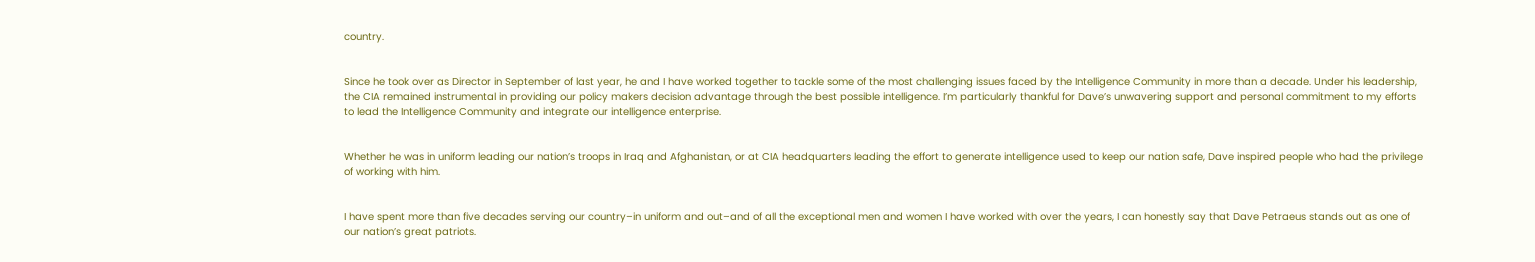country.


Since he took over as Director in September of last year, he and I have worked together to tackle some of the most challenging issues faced by the Intelligence Community in more than a decade. Under his leadership, the CIA remained instrumental in providing our policy makers decision advantage through the best possible intelligence. I’m particularly thankful for Dave’s unwavering support and personal commitment to my efforts to lead the Intelligence Community and integrate our intelligence enterprise.


Whether he was in uniform leading our nation’s troops in Iraq and Afghanistan, or at CIA headquarters leading the effort to generate intelligence used to keep our nation safe, Dave inspired people who had the privilege of working with him.


I have spent more than five decades serving our country–in uniform and out–and of all the exceptional men and women I have worked with over the years, I can honestly say that Dave Petraeus stands out as one of our nation’s great patriots.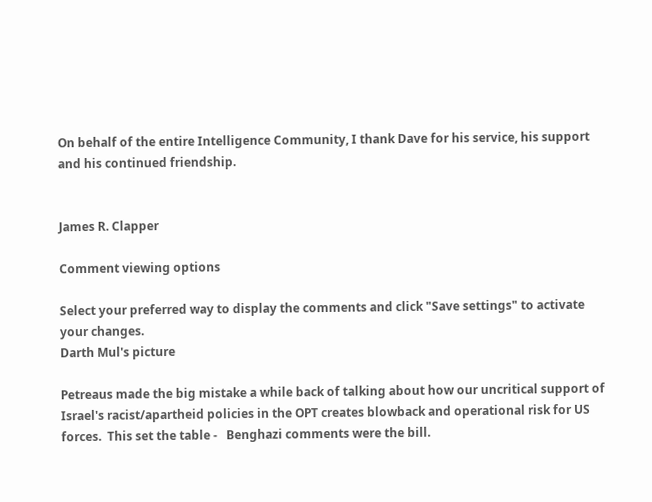On behalf of the entire Intelligence Community, I thank Dave for his service, his support and his continued friendship.


James R. Clapper

Comment viewing options

Select your preferred way to display the comments and click "Save settings" to activate your changes.
Darth Mul's picture

Petreaus made the big mistake a while back of talking about how our uncritical support of Israel's racist/apartheid policies in the OPT creates blowback and operational risk for US forces.  This set the table -   Benghazi comments were the bill.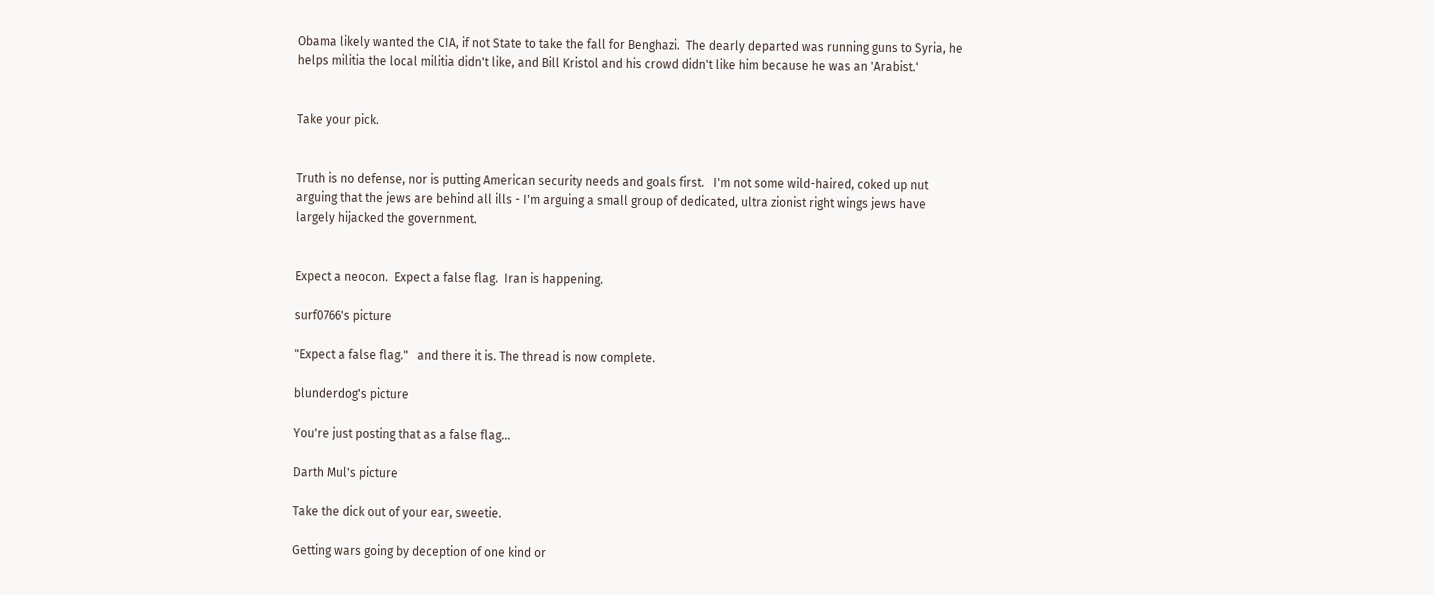Obama likely wanted the CIA, if not State to take the fall for Benghazi.  The dearly departed was running guns to Syria, he helps militia the local militia didn't like, and Bill Kristol and his crowd didn't like him because he was an 'Arabist.'


Take your pick.


Truth is no defense, nor is putting American security needs and goals first.   I'm not some wild-haired, coked up nut arguing that the jews are behind all ills - I'm arguing a small group of dedicated, ultra zionist right wings jews have largely hijacked the government.


Expect a neocon.  Expect a false flag.  Iran is happening.

surf0766's picture

"Expect a false flag."   and there it is. The thread is now complete.

blunderdog's picture

You're just posting that as a false flag...

Darth Mul's picture

Take the dick out of your ear, sweetie.

Getting wars going by deception of one kind or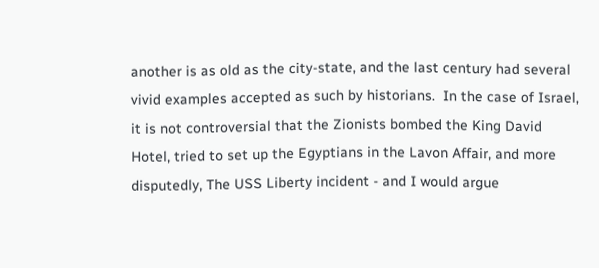another is as old as the city-state, and the last century had several vivid examples accepted as such by historians.  In the case of Israel, it is not controversial that the Zionists bombed the King David Hotel, tried to set up the Egyptians in the Lavon Affair, and more disputedly, The USS Liberty incident - and I would argue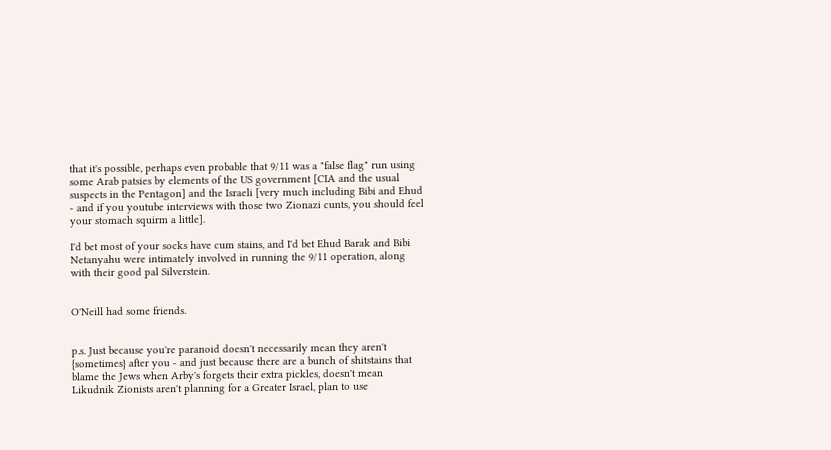that it's possible, perhaps even probable that 9/11 was a "false flag" run using some Arab patsies by elements of the US government [CIA and the usual suspects in the Pentagon] and the Israeli [very much including Bibi and Ehud - and if you youtube interviews with those two Zionazi cunts, you should feel your stomach squirm a little].

I'd bet most of your socks have cum stains, and I'd bet Ehud Barak and Bibi Netanyahu were intimately involved in running the 9/11 operation, along with their good pal Silverstein.


O'Neill had some friends.


p.s. Just because you're paranoid doesn't necessarily mean they aren't {sometimes} after you - and just because there are a bunch of shitstains that blame the Jews when Arby's forgets their extra pickles, doesn't mean Likudnik Zionists aren't planning for a Greater Israel, plan to use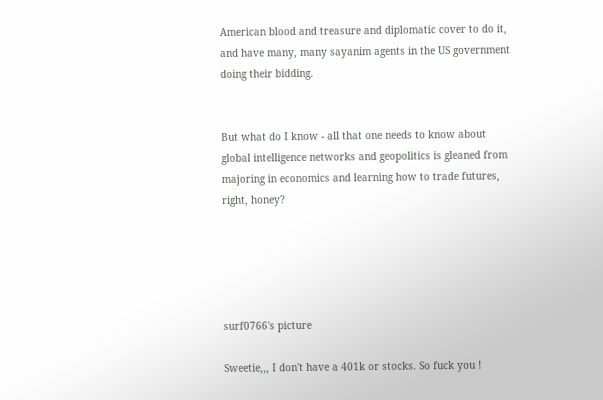American blood and treasure and diplomatic cover to do it, and have many, many sayanim agents in the US government doing their bidding.


But what do I know - all that one needs to know about global intelligence networks and geopolitics is gleaned from majoring in economics and learning how to trade futures, right, honey?





surf0766's picture

Sweetie,,, I don't have a 401k or stocks. So fuck you !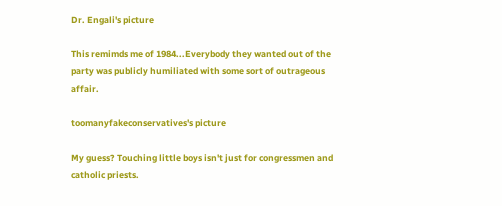Dr. Engali's picture

This remimds me of 1984...Everybody they wanted out of the party was publicly humiliated with some sort of outrageous affair.

toomanyfakeconservatives's picture

My guess? Touching little boys isn't just for congressmen and catholic priests.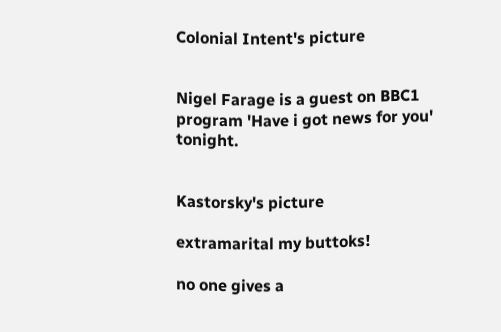Colonial Intent's picture


Nigel Farage is a guest on BBC1 program 'Have i got news for you' tonight.


Kastorsky's picture

extramarital my buttoks!

no one gives a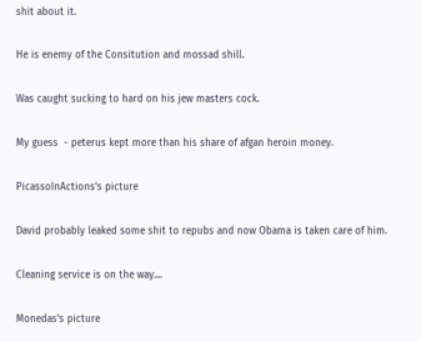shit about it.

He is enemy of the Consitution and mossad shill.

Was caught sucking to hard on his jew masters cock.

My guess  - peterus kept more than his share of afgan heroin money.

PicassoInActions's picture

David probably leaked some shit to repubs and now Obama is taken care of him.

Cleaning service is on the way....

Monedas's picture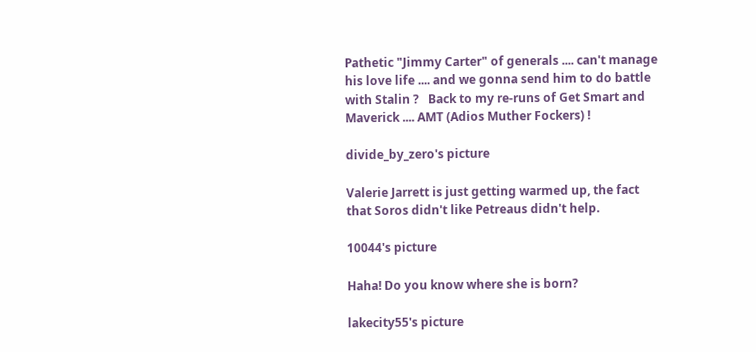Pathetic "Jimmy Carter" of generals .... can't manage his love life .... and we gonna send him to do battle with Stalin ?   Back to my re-runs of Get Smart and Maverick .... AMT (Adios Muther Fockers) !

divide_by_zero's picture

Valerie Jarrett is just getting warmed up, the fact that Soros didn't like Petreaus didn't help.

10044's picture

Haha! Do you know where she is born?

lakecity55's picture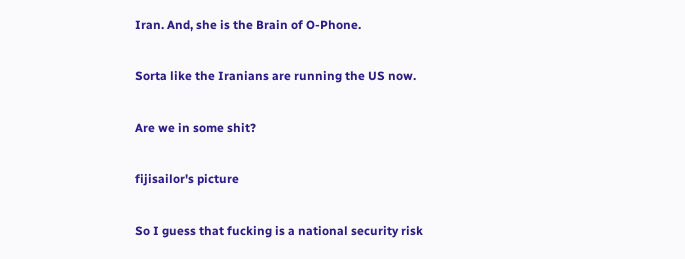Iran. And, she is the Brain of O-Phone.

Sorta like the Iranians are running the US now.

Are we in some shit?

fijisailor's picture

So I guess that fucking is a national security risk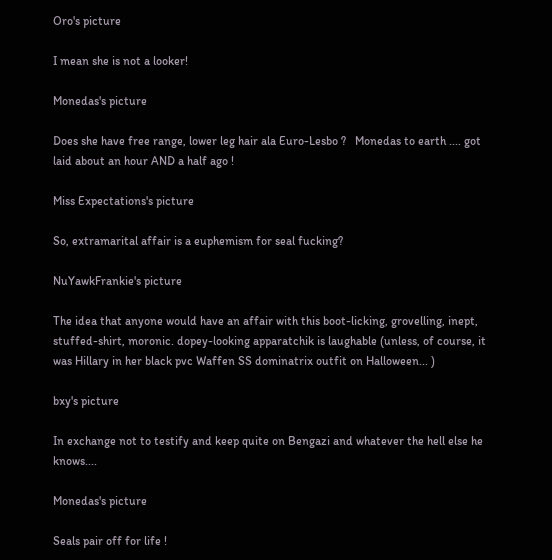Oro's picture

I mean she is not a looker!

Monedas's picture

Does she have free range, lower leg hair ala Euro-Lesbo ?   Monedas to earth .... got laid about an hour AND a half ago !

Miss Expectations's picture

So, extramarital affair is a euphemism for seal fucking?

NuYawkFrankie's picture

The idea that anyone would have an affair with this boot-licking, grovelling, inept, stuffed-shirt, moronic. dopey-looking apparatchik is laughable (unless, of course, it was Hillary in her black pvc Waffen SS dominatrix outfit on Halloween... )

bxy's picture

In exchange not to testify and keep quite on Bengazi and whatever the hell else he knows....

Monedas's picture

Seals pair off for life !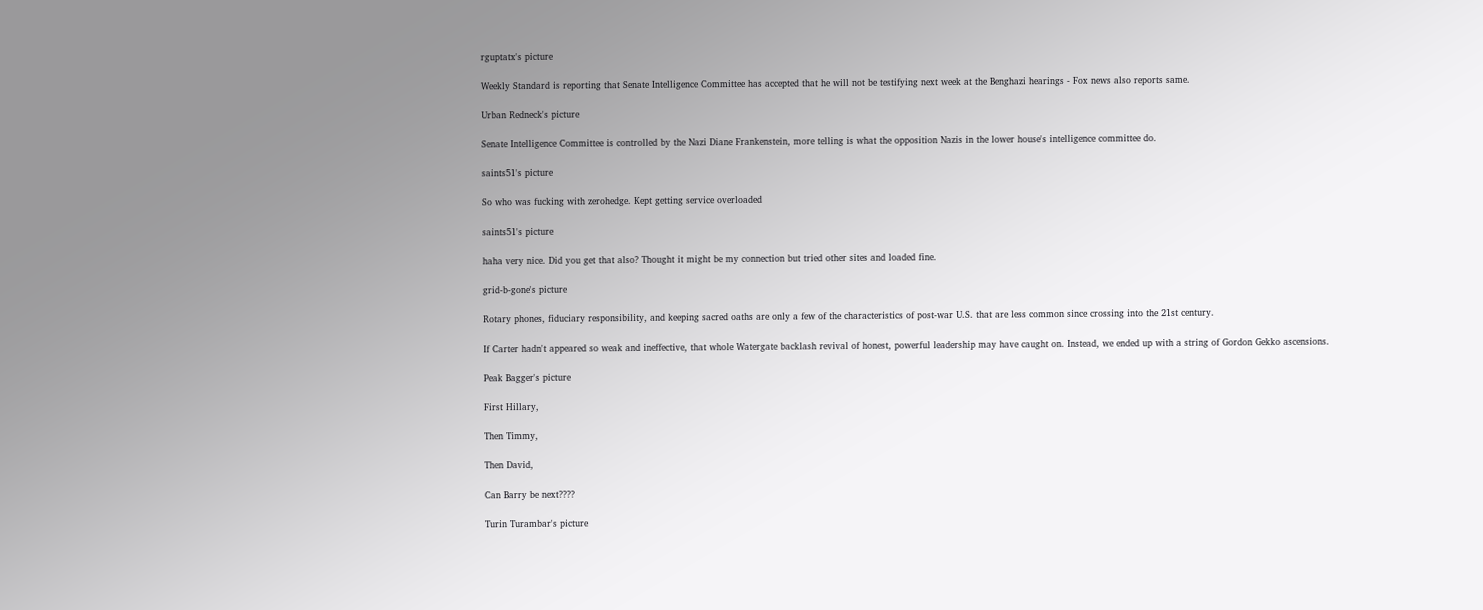rguptatx's picture

Weekly Standard is reporting that Senate Intelligence Committee has accepted that he will not be testifying next week at the Benghazi hearings - Fox news also reports same.

Urban Redneck's picture

Senate Intelligence Committee is controlled by the Nazi Diane Frankenstein, more telling is what the opposition Nazis in the lower house's intelligence committee do.

saints51's picture

So who was fucking with zerohedge. Kept getting service overloaded

saints51's picture

haha very nice. Did you get that also? Thought it might be my connection but tried other sites and loaded fine.

grid-b-gone's picture

Rotary phones, fiduciary responsibility, and keeping sacred oaths are only a few of the characteristics of post-war U.S. that are less common since crossing into the 21st century.

If Carter hadn't appeared so weak and ineffective, that whole Watergate backlash revival of honest, powerful leadership may have caught on. Instead, we ended up with a string of Gordon Gekko ascensions.

Peak Bagger's picture

First Hillary,

Then Timmy,

Then David,

Can Barry be next????

Turin Turambar's picture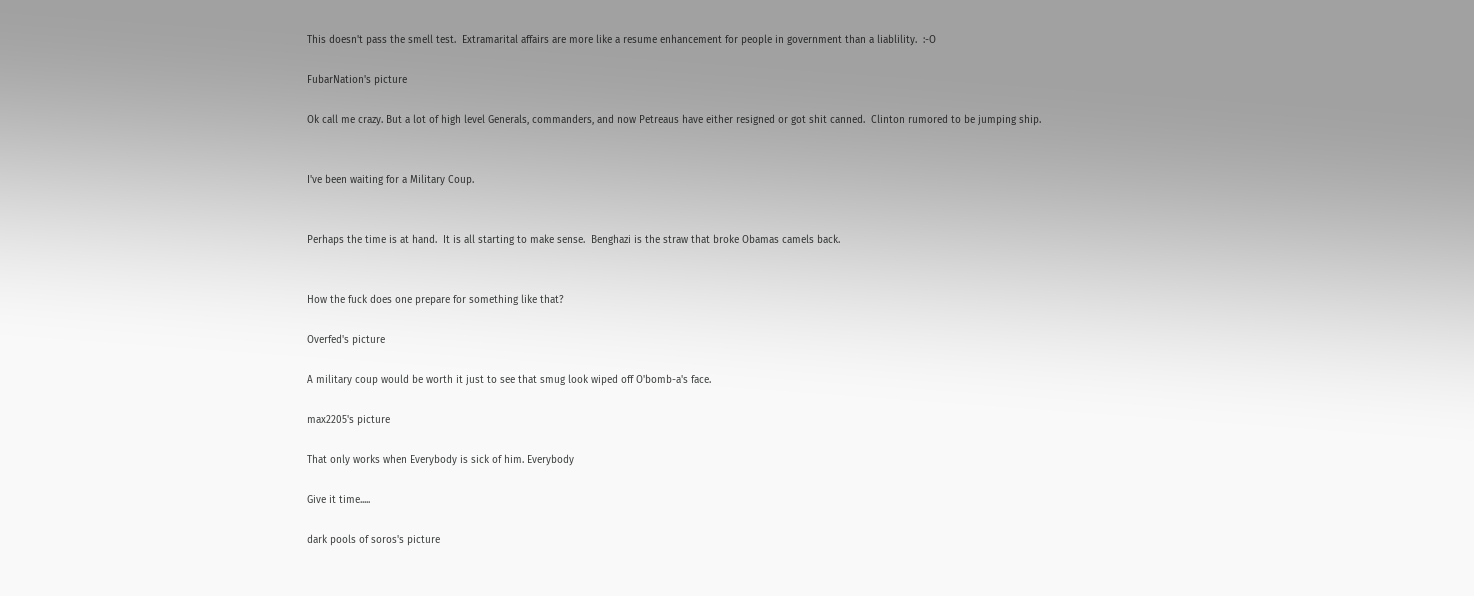This doesn't pass the smell test.  Extramarital affairs are more like a resume enhancement for people in government than a liablility.  :-O

FubarNation's picture

Ok call me crazy. But a lot of high level Generals, commanders, and now Petreaus have either resigned or got shit canned.  Clinton rumored to be jumping ship.


I've been waiting for a Military Coup.


Perhaps the time is at hand.  It is all starting to make sense.  Benghazi is the straw that broke Obamas camels back.


How the fuck does one prepare for something like that?

Overfed's picture

A military coup would be worth it just to see that smug look wiped off O'bomb-a's face.

max2205's picture

That only works when Everybody is sick of him. Everybody

Give it time.....

dark pools of soros's picture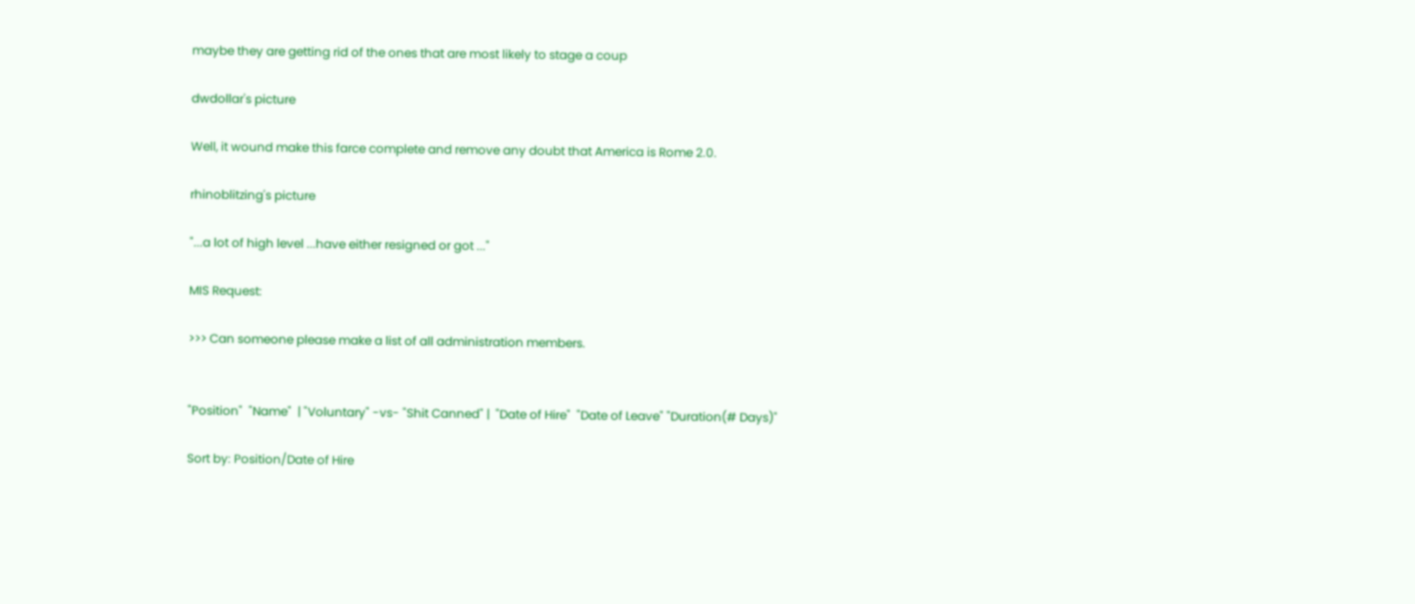maybe they are getting rid of the ones that are most likely to stage a coup

dwdollar's picture

Well, it wound make this farce complete and remove any doubt that America is Rome 2.0.

rhinoblitzing's picture

"...a lot of high level ...have either resigned or got ..."

MIS Request:

>>> Can someone please make a list of all administration members.


"Position"  "Name"  | "Voluntary" -vs- "Shit Canned" |  "Date of Hire"  "Date of Leave" "Duration(# Days)"

Sort by: Position/Date of Hire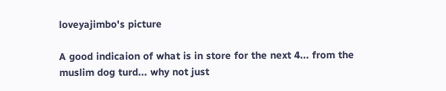loveyajimbo's picture

A good indicaion of what is in store for the next 4... from the muslim dog turd... why not just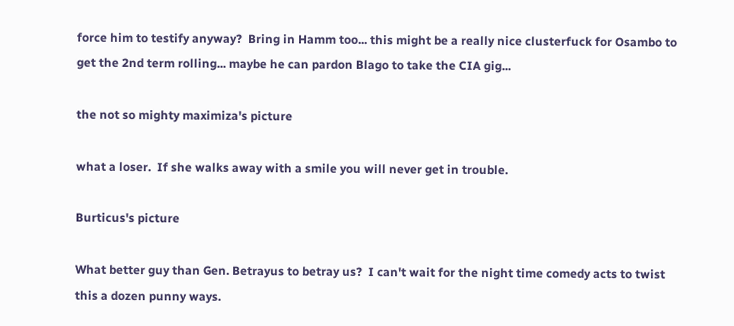force him to testify anyway?  Bring in Hamm too... this might be a really nice clusterfuck for Osambo to get the 2nd term rolling... maybe he can pardon Blago to take the CIA gig...

the not so mighty maximiza's picture

what a loser.  If she walks away with a smile you will never get in trouble.

Burticus's picture

What better guy than Gen. Betrayus to betray us?  I can't wait for the night time comedy acts to twist this a dozen punny ways.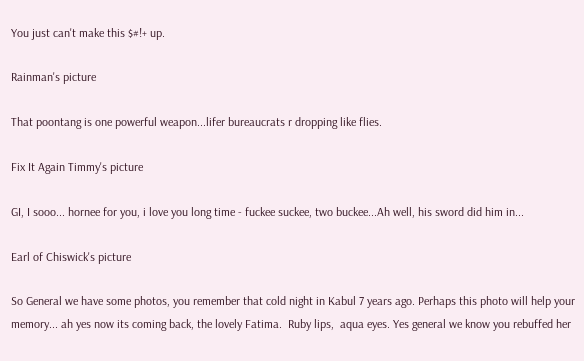You just can't make this $#!+ up.

Rainman's picture

That poontang is one powerful weapon...lifer bureaucrats r dropping like flies.

Fix It Again Timmy's picture

GI, I sooo... hornee for you, i love you long time - fuckee suckee, two buckee...Ah well, his sword did him in...

Earl of Chiswick's picture

So General we have some photos, you remember that cold night in Kabul 7 years ago. Perhaps this photo will help your memory... ah yes now its coming back, the lovely Fatima.  Ruby lips,  aqua eyes. Yes general we know you rebuffed her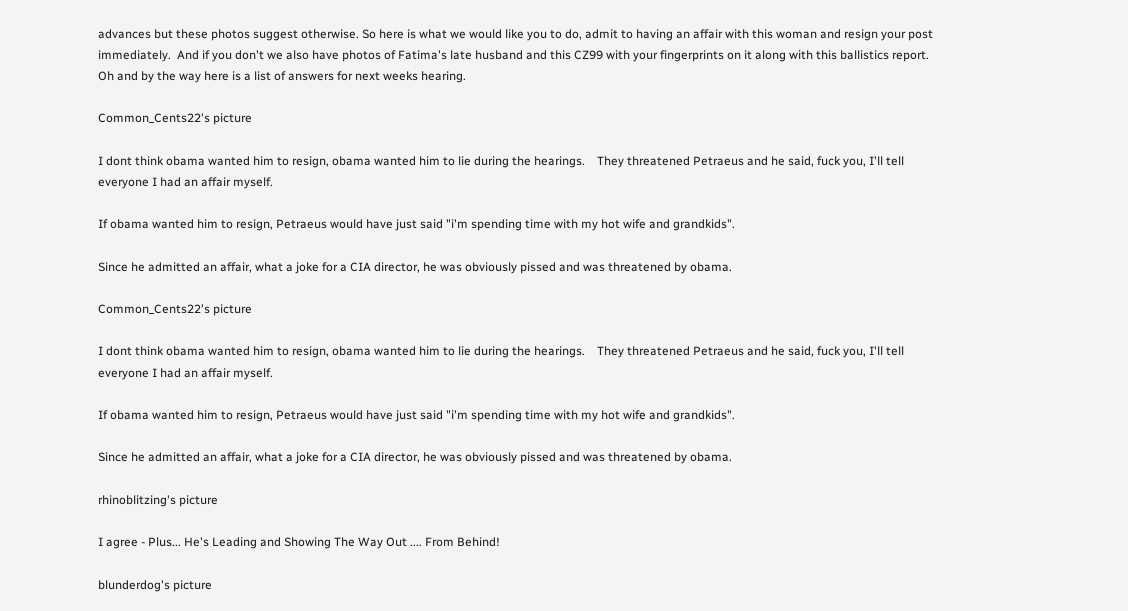advances but these photos suggest otherwise. So here is what we would like you to do, admit to having an affair with this woman and resign your post immediately.  And if you don't we also have photos of Fatima's late husband and this CZ99 with your fingerprints on it along with this ballistics report. Oh and by the way here is a list of answers for next weeks hearing.

Common_Cents22's picture

I dont think obama wanted him to resign, obama wanted him to lie during the hearings.    They threatened Petraeus and he said, fuck you, I'll tell everyone I had an affair myself.

If obama wanted him to resign, Petraeus would have just said "i'm spending time with my hot wife and grandkids".

Since he admitted an affair, what a joke for a CIA director, he was obviously pissed and was threatened by obama.

Common_Cents22's picture

I dont think obama wanted him to resign, obama wanted him to lie during the hearings.    They threatened Petraeus and he said, fuck you, I'll tell everyone I had an affair myself.

If obama wanted him to resign, Petraeus would have just said "i'm spending time with my hot wife and grandkids".

Since he admitted an affair, what a joke for a CIA director, he was obviously pissed and was threatened by obama.

rhinoblitzing's picture

I agree - Plus... He's Leading and Showing The Way Out .... From Behind!

blunderdog's picture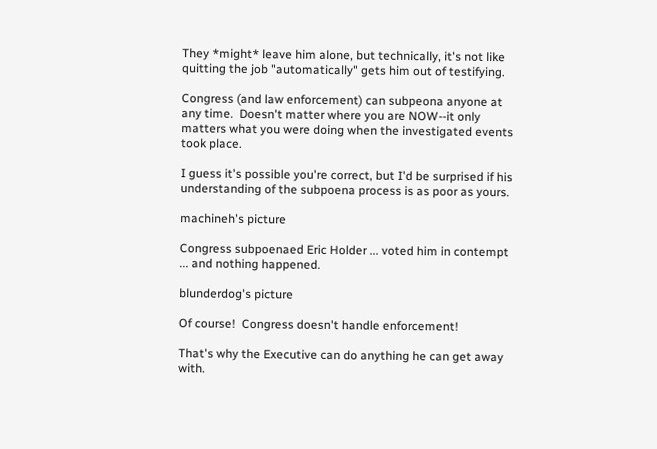They *might* leave him alone, but technically, it's not like quitting the job "automatically" gets him out of testifying.

Congress (and law enforcement) can subpeona anyone at any time.  Doesn't matter where you are NOW--it only matters what you were doing when the investigated events took place.

I guess it's possible you're correct, but I'd be surprised if his understanding of the subpoena process is as poor as yours.

machineh's picture

Congress subpoenaed Eric Holder ... voted him in contempt ... and nothing happened.

blunderdog's picture

Of course!  Congress doesn't handle enforcement!

That's why the Executive can do anything he can get away with.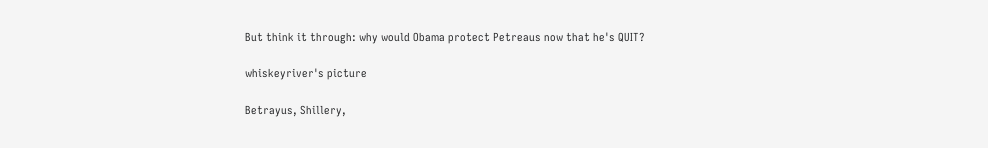But think it through: why would Obama protect Petreaus now that he's QUIT?

whiskeyriver's picture

Betrayus, Shillery,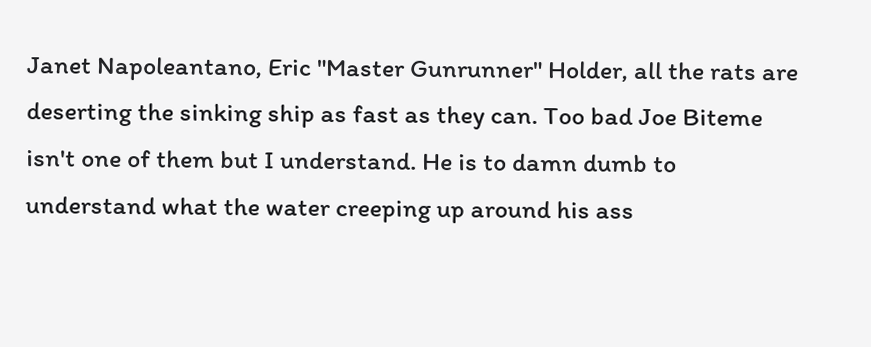Janet Napoleantano, Eric "Master Gunrunner" Holder, all the rats are deserting the sinking ship as fast as they can. Too bad Joe Biteme isn't one of them but I understand. He is to damn dumb to understand what the water creeping up around his ass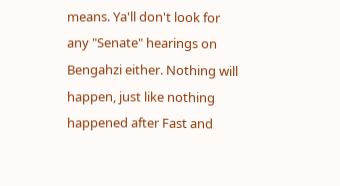means. Ya'll don't look for any "Senate" hearings on Bengahzi either. Nothing will happen, just like nothing happened after Fast and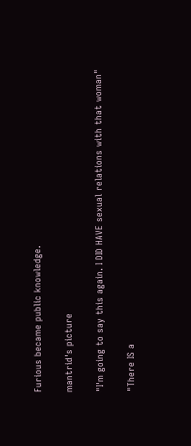Furious became public knowledge.

mantrid's picture

"I'm going to say this again. I DID HAVE sexual relations with that woman"

"There IS a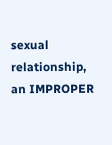sexual relationship, an IMPROPER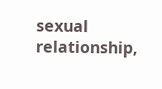sexual relationship,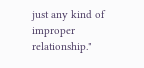just any kind of improper relationship."